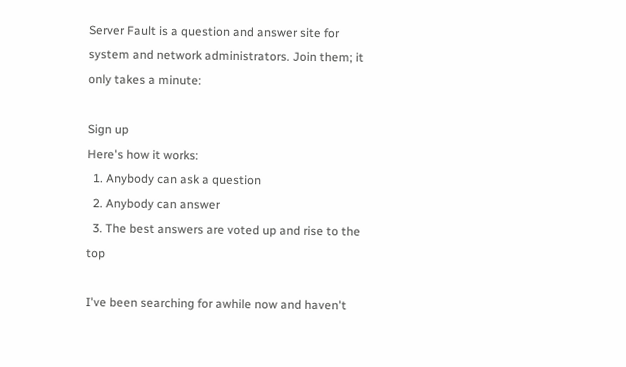Server Fault is a question and answer site for system and network administrators. Join them; it only takes a minute:

Sign up
Here's how it works:
  1. Anybody can ask a question
  2. Anybody can answer
  3. The best answers are voted up and rise to the top

I've been searching for awhile now and haven't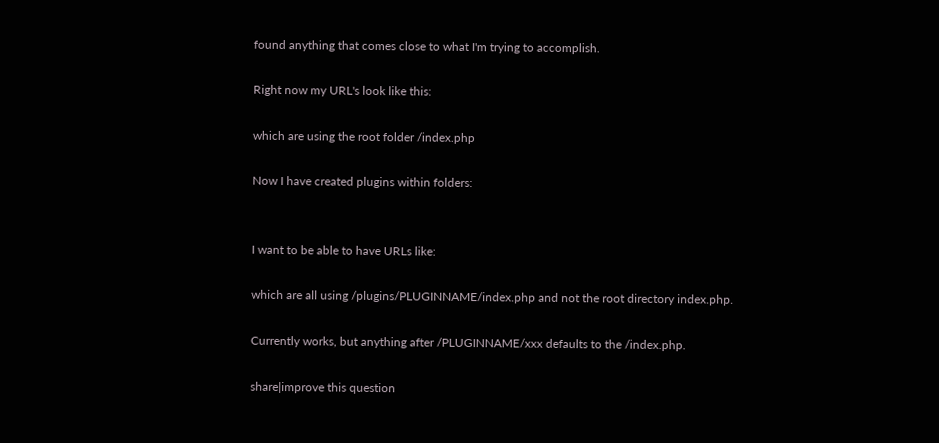found anything that comes close to what I'm trying to accomplish.

Right now my URL's look like this:

which are using the root folder /index.php

Now I have created plugins within folders:


I want to be able to have URLs like:

which are all using /plugins/PLUGINNAME/index.php and not the root directory index.php.

Currently works, but anything after /PLUGINNAME/xxx defaults to the /index.php.

share|improve this question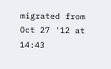migrated from Oct 27 '12 at 14:43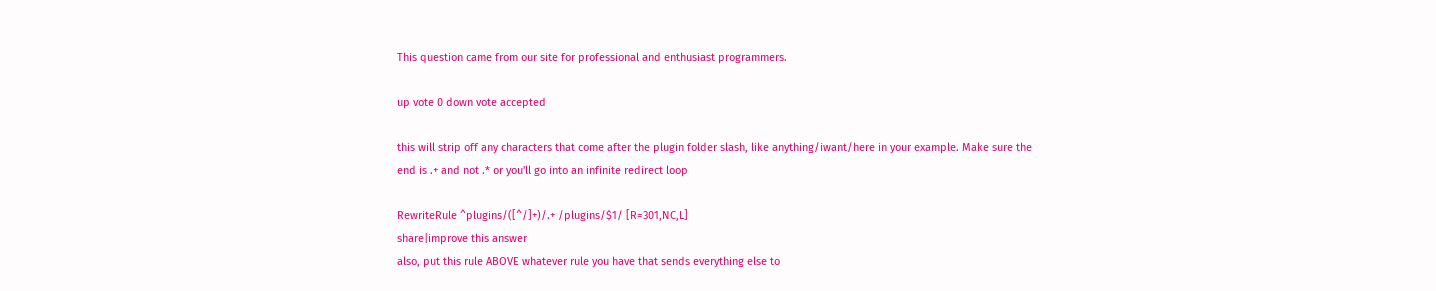This question came from our site for professional and enthusiast programmers.

up vote 0 down vote accepted

this will strip off any characters that come after the plugin folder slash, like anything/iwant/here in your example. Make sure the end is .+ and not .* or you'll go into an infinite redirect loop

RewriteRule ^plugins/([^/]+)/.+ /plugins/$1/ [R=301,NC,L]
share|improve this answer
also, put this rule ABOVE whatever rule you have that sends everything else to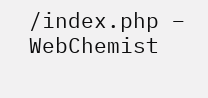/index.php – WebChemist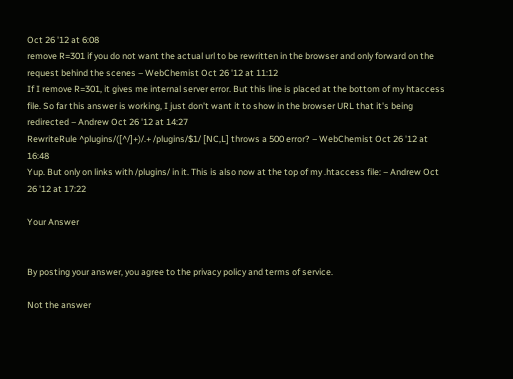Oct 26 '12 at 6:08
remove R=301 if you do not want the actual url to be rewritten in the browser and only forward on the request behind the scenes – WebChemist Oct 26 '12 at 11:12
If I remove R=301, it gives me internal server error. But this line is placed at the bottom of my htaccess file. So far this answer is working, I just don't want it to show in the browser URL that it's being redirected – Andrew Oct 26 '12 at 14:27
RewriteRule ^plugins/([^/]+)/.+ /plugins/$1/ [NC,L] throws a 500 error? – WebChemist Oct 26 '12 at 16:48
Yup. But only on links with /plugins/ in it. This is also now at the top of my .htaccess file: – Andrew Oct 26 '12 at 17:22

Your Answer


By posting your answer, you agree to the privacy policy and terms of service.

Not the answer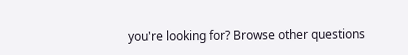you're looking for? Browse other questions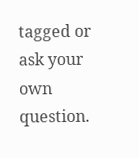tagged or ask your own question.